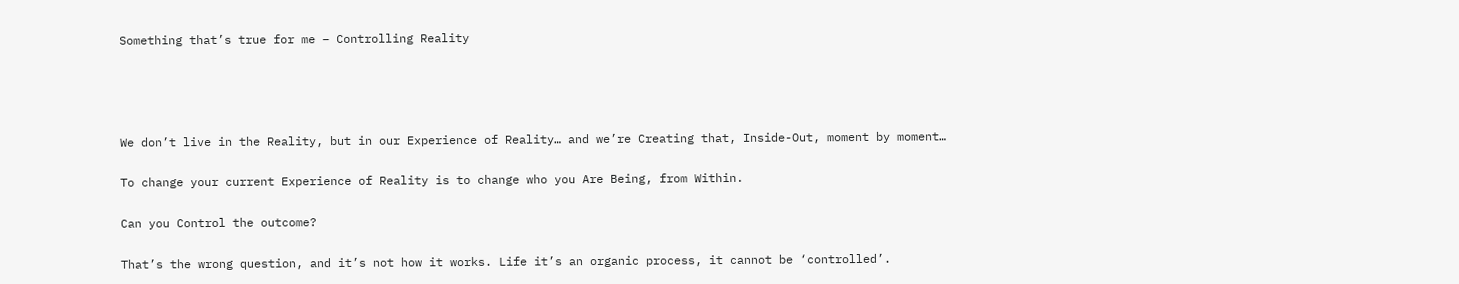Something that’s true for me – Controlling Reality




We don’t live in the Reality, but in our Experience of Reality… and we’re Creating that, Inside-Out, moment by moment…

To change your current Experience of Reality is to change who you Are Being, from Within.

Can you Control the outcome?

That’s the wrong question, and it’s not how it works. Life it’s an organic process, it cannot be ‘controlled’.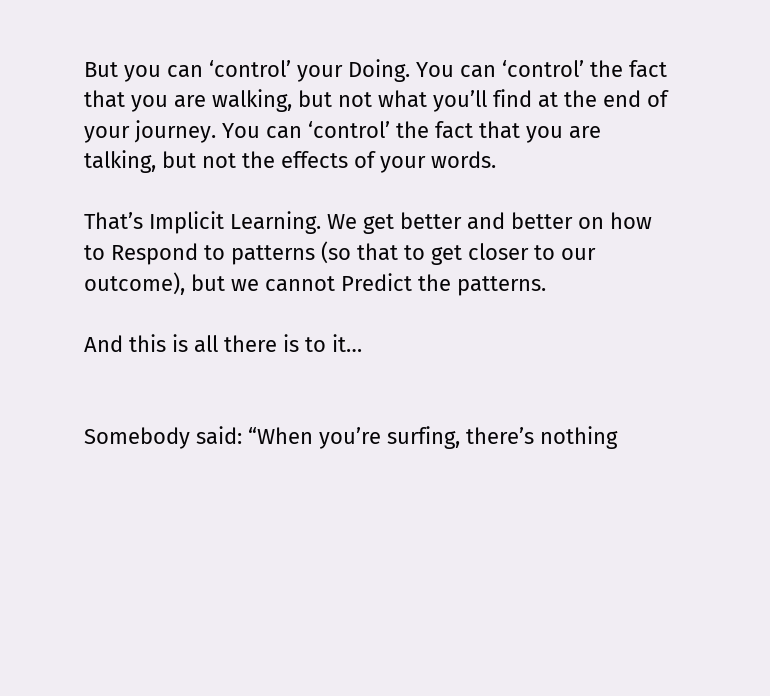But you can ‘control’ your Doing. You can ‘control’ the fact that you are walking, but not what you’ll find at the end of your journey. You can ‘control’ the fact that you are talking, but not the effects of your words.

That’s Implicit Learning. We get better and better on how to Respond to patterns (so that to get closer to our outcome), but we cannot Predict the patterns.

And this is all there is to it…


Somebody said: “When you’re surfing, there’s nothing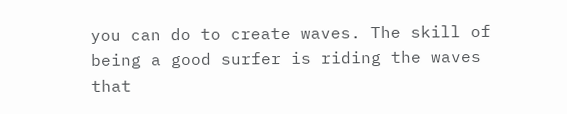you can do to create waves. The skill of being a good surfer is riding the waves that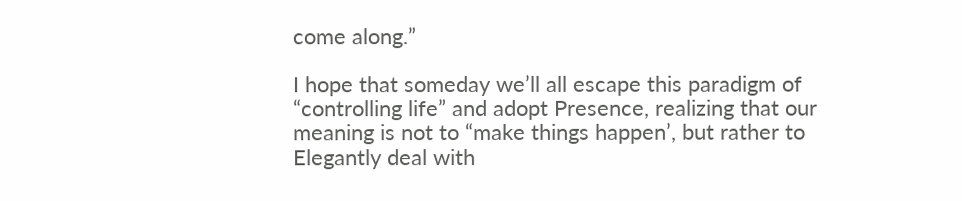come along.”

I hope that someday we’ll all escape this paradigm of “controlling life” and adopt Presence, realizing that our meaning is not to “make things happen’, but rather to Elegantly deal with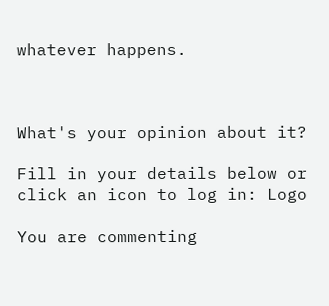whatever happens.



What's your opinion about it?

Fill in your details below or click an icon to log in: Logo

You are commenting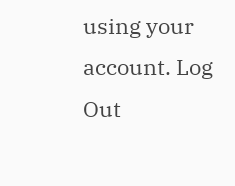using your account. Log Out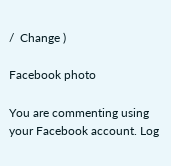/  Change )

Facebook photo

You are commenting using your Facebook account. Log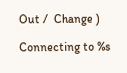Out /  Change )

Connecting to %s